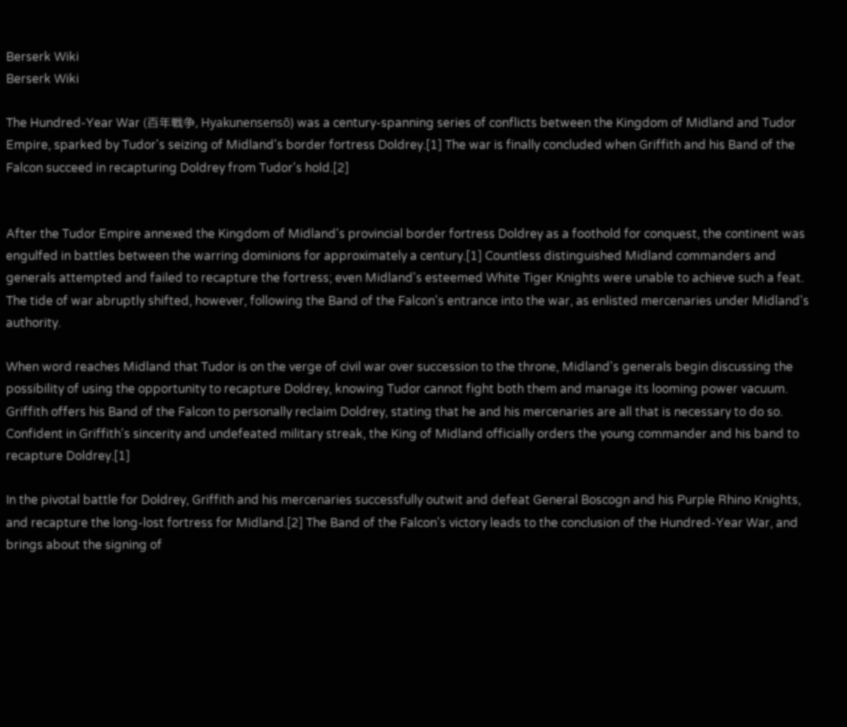Berserk Wiki
Berserk Wiki

The Hundred-Year War (百年戦争, Hyakunensensō) was a century-spanning series of conflicts between the Kingdom of Midland and Tudor Empire, sparked by Tudor's seizing of Midland's border fortress Doldrey.[1] The war is finally concluded when Griffith and his Band of the Falcon succeed in recapturing Doldrey from Tudor's hold.[2]


After the Tudor Empire annexed the Kingdom of Midland's provincial border fortress Doldrey as a foothold for conquest, the continent was engulfed in battles between the warring dominions for approximately a century.[1] Countless distinguished Midland commanders and generals attempted and failed to recapture the fortress; even Midland's esteemed White Tiger Knights were unable to achieve such a feat. The tide of war abruptly shifted, however, following the Band of the Falcon's entrance into the war, as enlisted mercenaries under Midland's authority.

When word reaches Midland that Tudor is on the verge of civil war over succession to the throne, Midland's generals begin discussing the possibility of using the opportunity to recapture Doldrey, knowing Tudor cannot fight both them and manage its looming power vacuum. Griffith offers his Band of the Falcon to personally reclaim Doldrey, stating that he and his mercenaries are all that is necessary to do so. Confident in Griffith's sincerity and undefeated military streak, the King of Midland officially orders the young commander and his band to recapture Doldrey.[1]

In the pivotal battle for Doldrey, Griffith and his mercenaries successfully outwit and defeat General Boscogn and his Purple Rhino Knights, and recapture the long-lost fortress for Midland.[2] The Band of the Falcon's victory leads to the conclusion of the Hundred-Year War, and brings about the signing of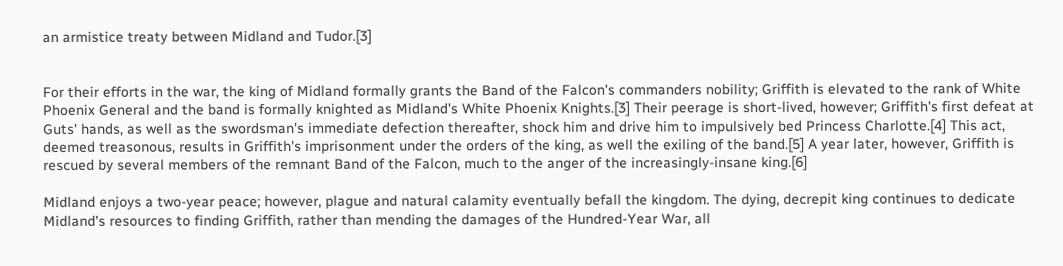an armistice treaty between Midland and Tudor.[3]


For their efforts in the war, the king of Midland formally grants the Band of the Falcon's commanders nobility; Griffith is elevated to the rank of White Phoenix General and the band is formally knighted as Midland's White Phoenix Knights.[3] Their peerage is short-lived, however; Griffith's first defeat at Guts' hands, as well as the swordsman's immediate defection thereafter, shock him and drive him to impulsively bed Princess Charlotte.[4] This act, deemed treasonous, results in Griffith's imprisonment under the orders of the king, as well the exiling of the band.[5] A year later, however, Griffith is rescued by several members of the remnant Band of the Falcon, much to the anger of the increasingly-insane king.[6]

Midland enjoys a two-year peace; however, plague and natural calamity eventually befall the kingdom. The dying, decrepit king continues to dedicate Midland's resources to finding Griffith, rather than mending the damages of the Hundred-Year War, all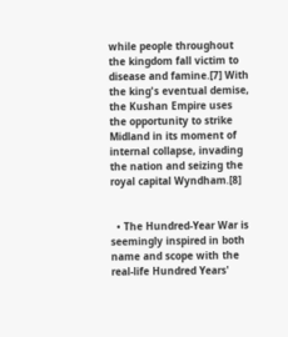while people throughout the kingdom fall victim to disease and famine.[7] With the king's eventual demise, the Kushan Empire uses the opportunity to strike Midland in its moment of internal collapse, invading the nation and seizing the royal capital Wyndham.[8]


  • The Hundred-Year War is seemingly inspired in both name and scope with the real-life Hundred Years'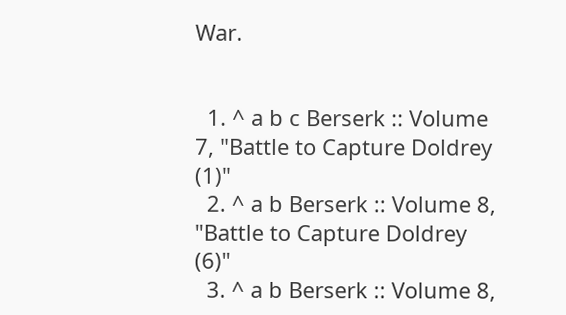War.


  1. ^ a b c Berserk :: Volume 7, "Battle to Capture Doldrey (1)"
  2. ^ a b Berserk :: Volume 8, "Battle to Capture Doldrey (6)"
  3. ^ a b Berserk :: Volume 8,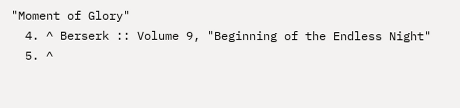"Moment of Glory"
  4. ^ Berserk :: Volume 9, "Beginning of the Endless Night"
  5. ^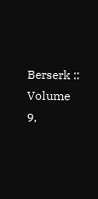Berserk :: Volume 9,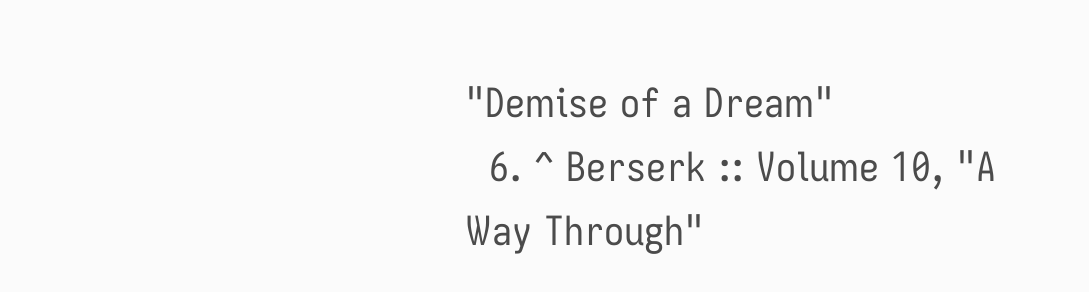"Demise of a Dream"
  6. ^ Berserk :: Volume 10, "A Way Through"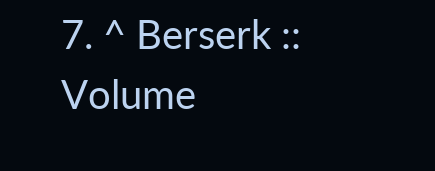7. ^ Berserk :: Volume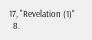17, "Revelation (1)"
  8.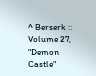^ Berserk :: Volume 27, "Demon Castle"